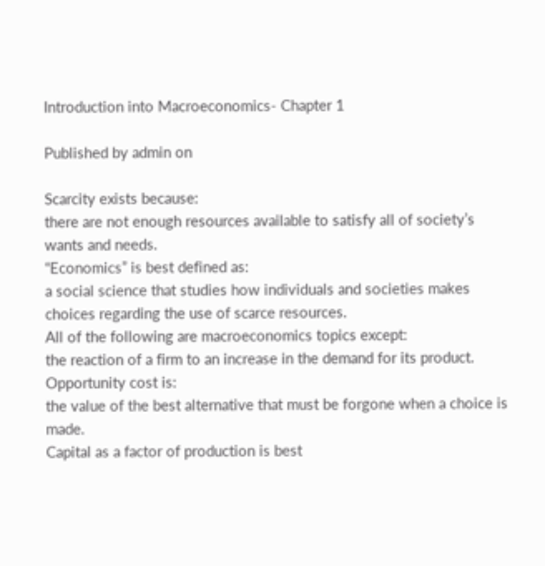Introduction into Macroeconomics- Chapter 1

Published by admin on

Scarcity exists because:
there are not enough resources available to satisfy all of society’s wants and needs.
“Economics” is best defined as:
a social science that studies how individuals and societies makes choices regarding the use of scarce resources.
All of the following are macroeconomics topics except:
the reaction of a firm to an increase in the demand for its product.
Opportunity cost is:
the value of the best alternative that must be forgone when a choice is made.
Capital as a factor of production is best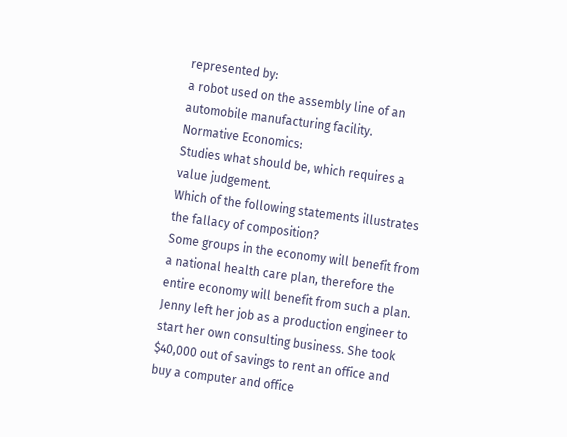represented by:
a robot used on the assembly line of an automobile manufacturing facility.
Normative Economics:
Studies what should be, which requires a value judgement.
Which of the following statements illustrates the fallacy of composition?
Some groups in the economy will benefit from a national health care plan, therefore the entire economy will benefit from such a plan.
Jenny left her job as a production engineer to start her own consulting business. She took $40,000 out of savings to rent an office and buy a computer and office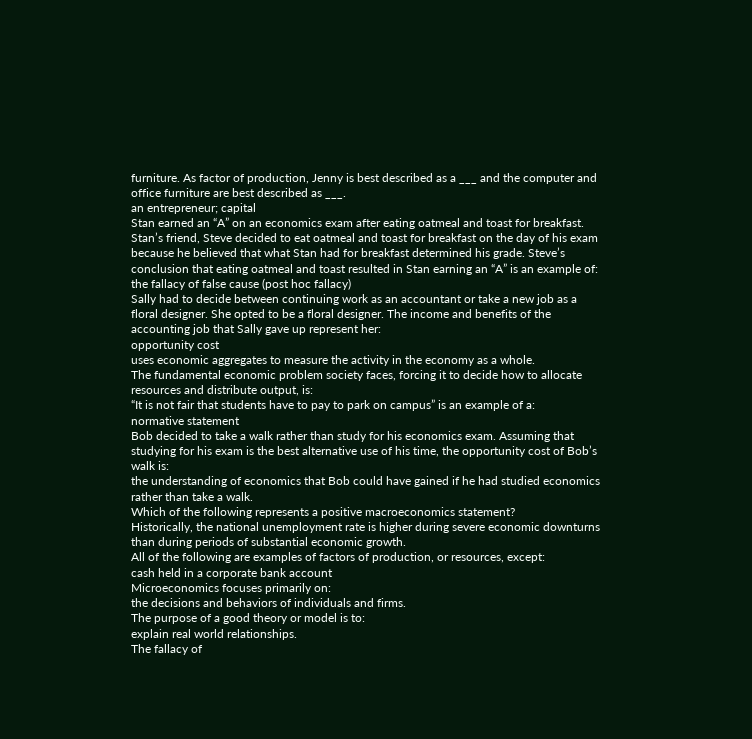furniture. As factor of production, Jenny is best described as a ___ and the computer and office furniture are best described as ___.
an entrepreneur; capital
Stan earned an “A” on an economics exam after eating oatmeal and toast for breakfast. Stan’s friend, Steve decided to eat oatmeal and toast for breakfast on the day of his exam because he believed that what Stan had for breakfast determined his grade. Steve’s conclusion that eating oatmeal and toast resulted in Stan earning an “A” is an example of:
the fallacy of false cause (post hoc fallacy)
Sally had to decide between continuing work as an accountant or take a new job as a floral designer. She opted to be a floral designer. The income and benefits of the accounting job that Sally gave up represent her:
opportunity cost
uses economic aggregates to measure the activity in the economy as a whole.
The fundamental economic problem society faces, forcing it to decide how to allocate resources and distribute output, is:
“It is not fair that students have to pay to park on campus” is an example of a:
normative statement
Bob decided to take a walk rather than study for his economics exam. Assuming that studying for his exam is the best alternative use of his time, the opportunity cost of Bob’s walk is:
the understanding of economics that Bob could have gained if he had studied economics rather than take a walk.
Which of the following represents a positive macroeconomics statement?
Historically, the national unemployment rate is higher during severe economic downturns than during periods of substantial economic growth.
All of the following are examples of factors of production, or resources, except:
cash held in a corporate bank account
Microeconomics focuses primarily on:
the decisions and behaviors of individuals and firms.
The purpose of a good theory or model is to:
explain real world relationships.
The fallacy of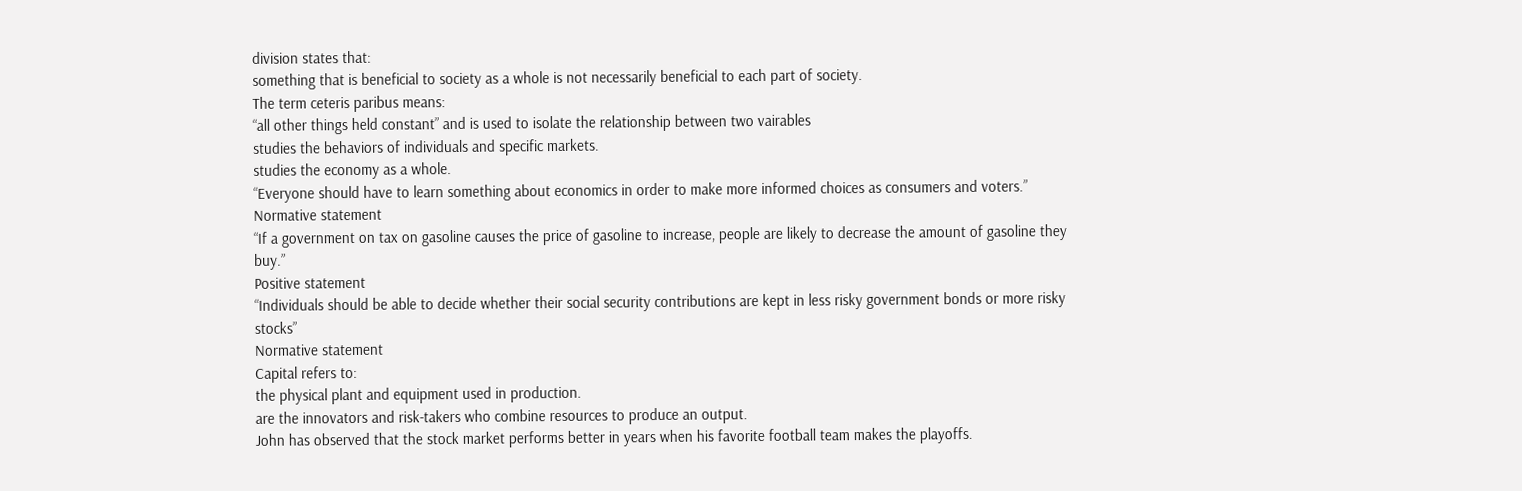division states that:
something that is beneficial to society as a whole is not necessarily beneficial to each part of society.
The term ceteris paribus means:
“all other things held constant” and is used to isolate the relationship between two vairables
studies the behaviors of individuals and specific markets.
studies the economy as a whole.
“Everyone should have to learn something about economics in order to make more informed choices as consumers and voters.”
Normative statement
“If a government on tax on gasoline causes the price of gasoline to increase, people are likely to decrease the amount of gasoline they buy.”
Positive statement
“Individuals should be able to decide whether their social security contributions are kept in less risky government bonds or more risky stocks”
Normative statement
Capital refers to:
the physical plant and equipment used in production.
are the innovators and risk-takers who combine resources to produce an output.
John has observed that the stock market performs better in years when his favorite football team makes the playoffs.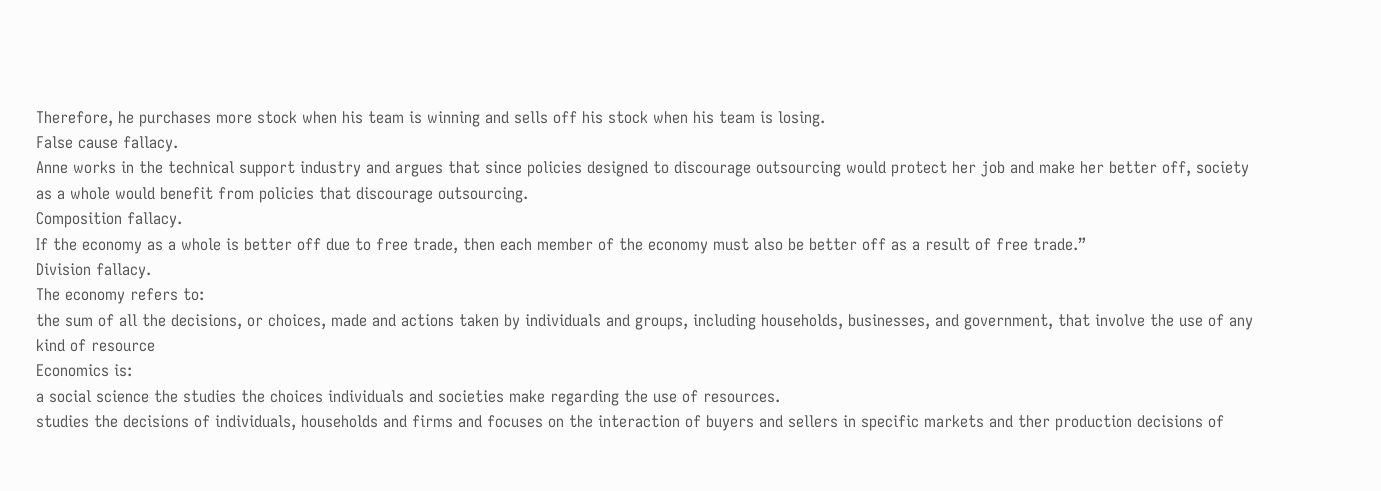Therefore, he purchases more stock when his team is winning and sells off his stock when his team is losing.
False cause fallacy.
Anne works in the technical support industry and argues that since policies designed to discourage outsourcing would protect her job and make her better off, society as a whole would benefit from policies that discourage outsourcing.
Composition fallacy.
If the economy as a whole is better off due to free trade, then each member of the economy must also be better off as a result of free trade.”
Division fallacy.
The economy refers to:
the sum of all the decisions, or choices, made and actions taken by individuals and groups, including households, businesses, and government, that involve the use of any kind of resource
Economics is:
a social science the studies the choices individuals and societies make regarding the use of resources.
studies the decisions of individuals, households and firms and focuses on the interaction of buyers and sellers in specific markets and ther production decisions of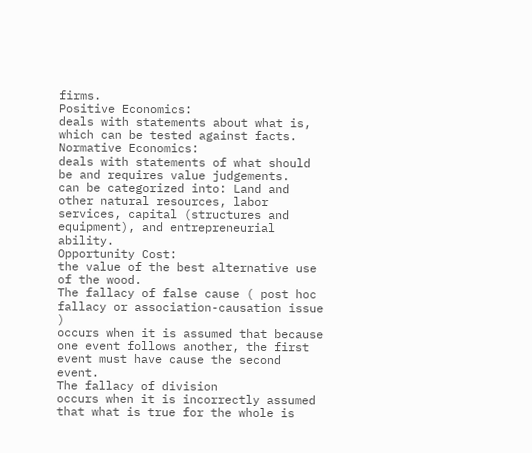firms.
Positive Economics:
deals with statements about what is, which can be tested against facts.
Normative Economics:
deals with statements of what should be and requires value judgements.
can be categorized into: Land and other natural resources, labor services, capital (structures and equipment), and entrepreneurial ability.
Opportunity Cost:
the value of the best alternative use of the wood.
The fallacy of false cause ( post hoc fallacy or association-causation issue )
occurs when it is assumed that because one event follows another, the first event must have cause the second event.
The fallacy of division
occurs when it is incorrectly assumed that what is true for the whole is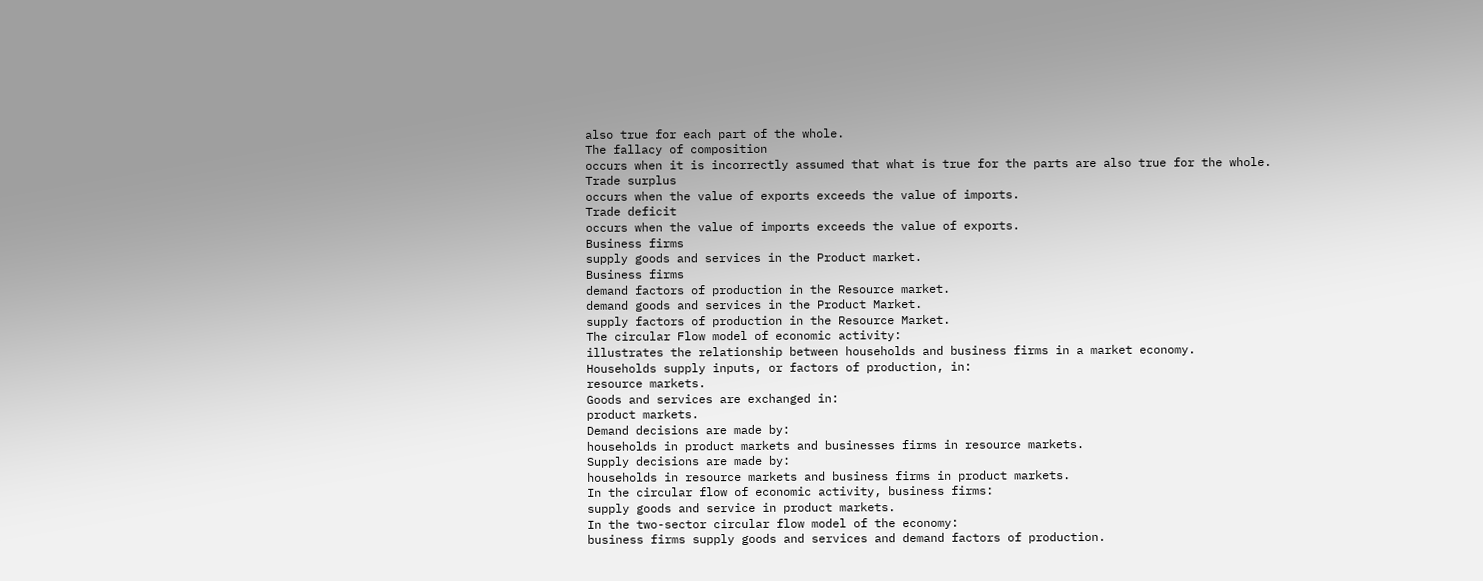also true for each part of the whole.
The fallacy of composition
occurs when it is incorrectly assumed that what is true for the parts are also true for the whole.
Trade surplus
occurs when the value of exports exceeds the value of imports.
Trade deficit
occurs when the value of imports exceeds the value of exports.
Business firms
supply goods and services in the Product market.
Business firms
demand factors of production in the Resource market.
demand goods and services in the Product Market.
supply factors of production in the Resource Market.
The circular Flow model of economic activity:
illustrates the relationship between households and business firms in a market economy.
Households supply inputs, or factors of production, in:
resource markets.
Goods and services are exchanged in:
product markets.
Demand decisions are made by:
households in product markets and businesses firms in resource markets.
Supply decisions are made by:
households in resource markets and business firms in product markets.
In the circular flow of economic activity, business firms:
supply goods and service in product markets.
In the two-sector circular flow model of the economy:
business firms supply goods and services and demand factors of production.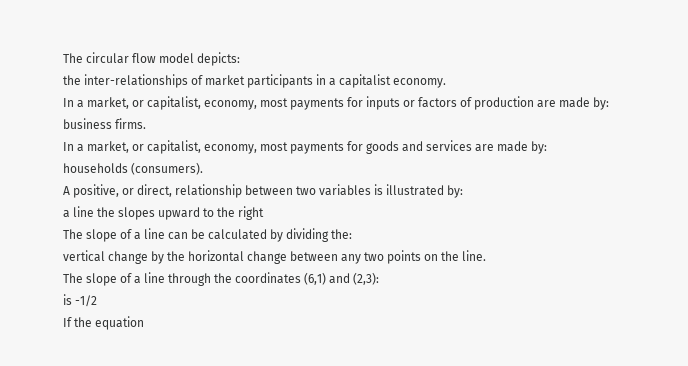The circular flow model depicts:
the inter-relationships of market participants in a capitalist economy.
In a market, or capitalist, economy, most payments for inputs or factors of production are made by:
business firms.
In a market, or capitalist, economy, most payments for goods and services are made by:
households (consumers).
A positive, or direct, relationship between two variables is illustrated by:
a line the slopes upward to the right
The slope of a line can be calculated by dividing the:
vertical change by the horizontal change between any two points on the line.
The slope of a line through the coordinates (6,1) and (2,3):
is -1/2
If the equation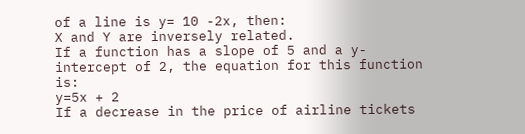of a line is y= 10 -2x, then:
X and Y are inversely related.
If a function has a slope of 5 and a y-intercept of 2, the equation for this function is:
y=5x + 2
If a decrease in the price of airline tickets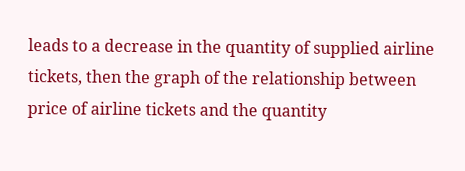leads to a decrease in the quantity of supplied airline tickets, then the graph of the relationship between price of airline tickets and the quantity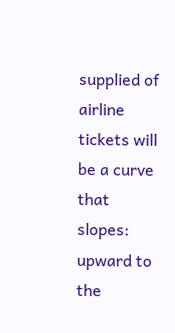supplied of airline tickets will be a curve that slopes:
upward to the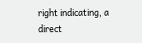right indicating, a direct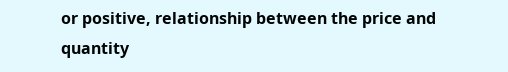or positive, relationship between the price and quantity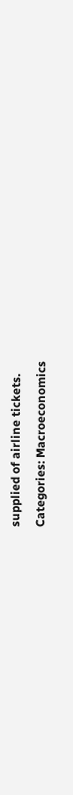supplied of airline tickets.
Categories: Macroeconomics